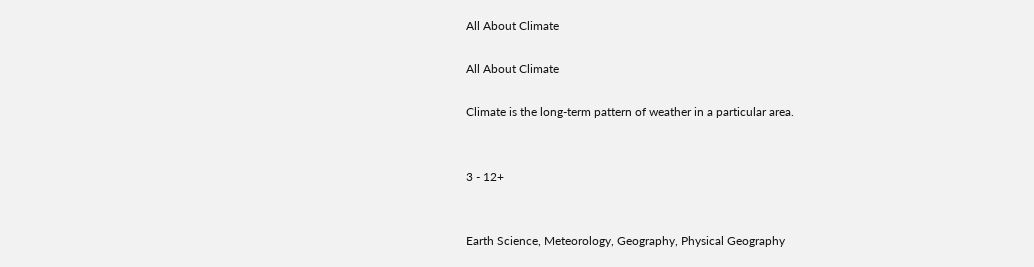All About Climate

All About Climate

Climate is the long-term pattern of weather in a particular area.


3 - 12+


Earth Science, Meteorology, Geography, Physical Geography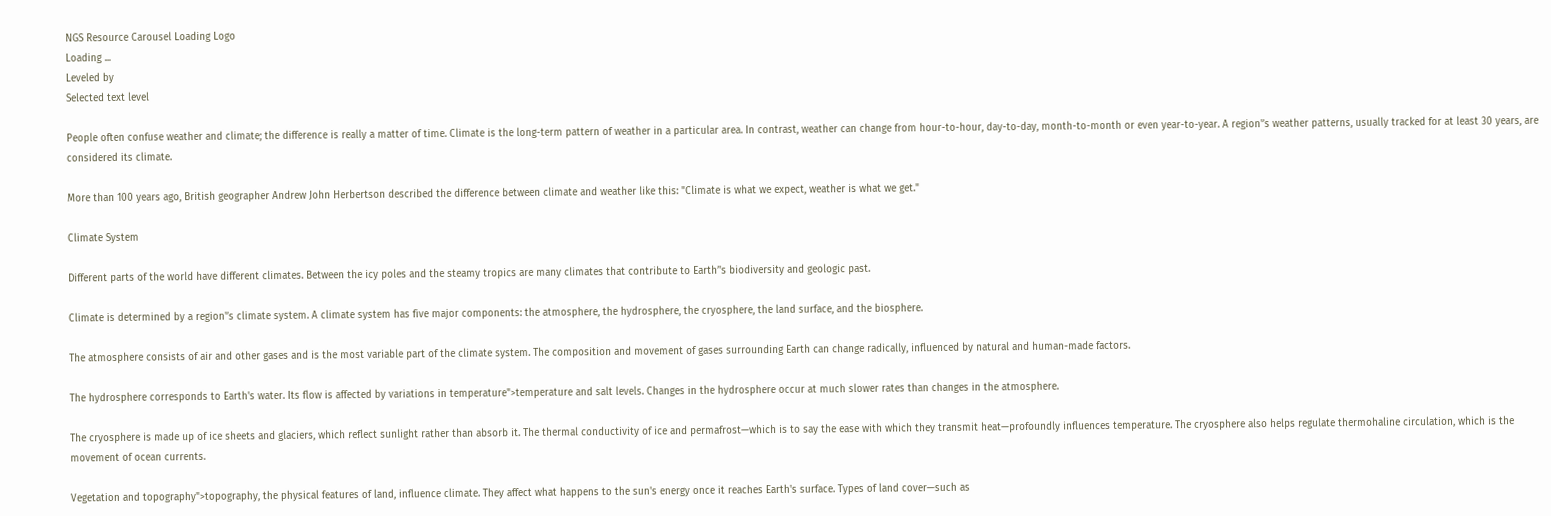NGS Resource Carousel Loading Logo
Loading ...
Leveled by
Selected text level

People often confuse weather and climate; the difference is really a matter of time. Climate is the long-term pattern of weather in a particular area. In contrast, weather can change from hour-to-hour, day-to-day, month-to-month or even year-to-year. A region'’s weather patterns, usually tracked for at least 30 years, are considered its climate.

More than 100 years ago, British geographer Andrew John Herbertson described the difference between climate and weather like this: "Climate is what we expect, weather is what we get."

Climate System

Different parts of the world have different climates. Between the icy poles and the steamy tropics are many climates that contribute to Earth’'s biodiversity and geologic past.

Climate is determined by a region'’s climate system. A climate system has five major components: the atmosphere, the hydrosphere, the cryosphere, the land surface, and the biosphere.

The atmosphere consists of air and other gases and is the most variable part of the climate system. The composition and movement of gases surrounding Earth can change radically, influenced by natural and human-made factors.

The hydrosphere corresponds to Earth's water. Its flow is affected by variations in temperature">temperature and salt levels. Changes in the hydrosphere occur at much slower rates than changes in the atmosphere.

The cryosphere is made up of ice sheets and glaciers, which reflect sunlight rather than absorb it. The thermal conductivity of ice and permafrost—which is to say the ease with which they transmit heat—profoundly influences temperature. The cryosphere also helps regulate thermohaline circulation, which is the movement of ocean currents.

Vegetation and topography">topography, the physical features of land, influence climate. They affect what happens to the sun's energy once it reaches Earth's surface. Types of land cover—such as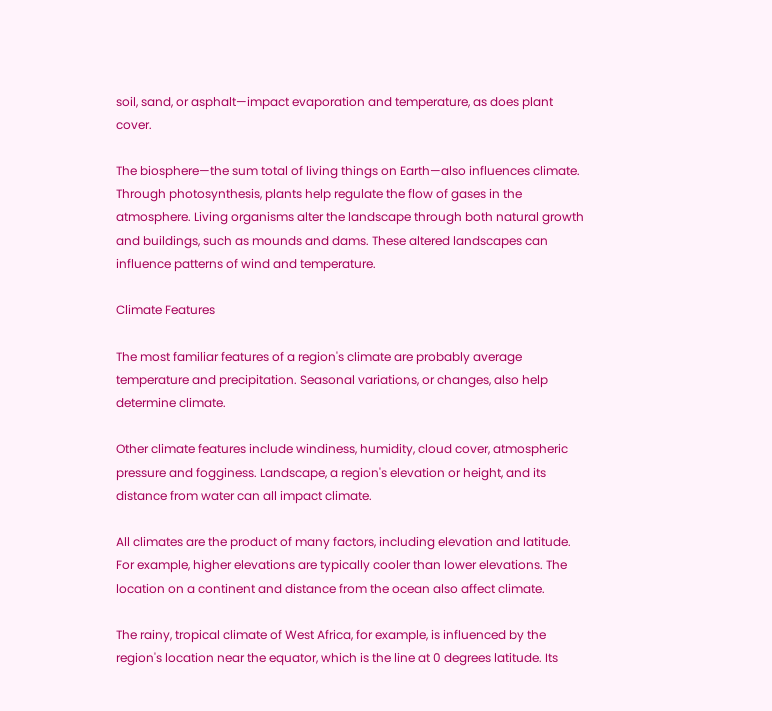soil, sand, or asphalt—impact evaporation and temperature, as does plant cover.

The biosphere—the sum total of living things on Earth—also influences climate. Through photosynthesis, plants help regulate the flow of gases in the atmosphere. Living organisms alter the landscape through both natural growth and buildings, such as mounds and dams. These altered landscapes can influence patterns of wind and temperature.

Climate Features

The most familiar features of a region's climate are probably average temperature and precipitation. Seasonal variations, or changes, also help determine climate.

Other climate features include windiness, humidity, cloud cover, atmospheric pressure and fogginess. Landscape, a region's elevation or height, and its distance from water can all impact climate.

All climates are the product of many factors, including elevation and latitude. For example, higher elevations are typically cooler than lower elevations. The location on a continent and distance from the ocean also affect climate.

The rainy, tropical climate of West Africa, for example, is influenced by the region's location near the equator, which is the line at 0 degrees latitude. Its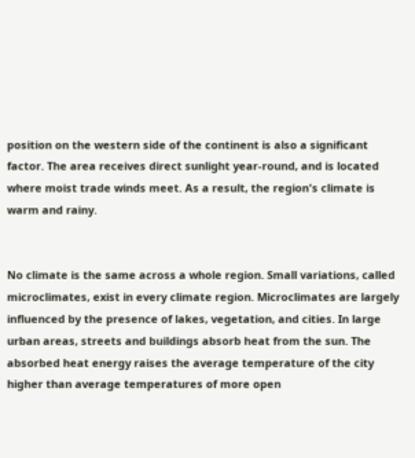position on the western side of the continent is also a significant factor. The area receives direct sunlight year-round, and is located where moist trade winds meet. As a result, the region's climate is warm and rainy.


No climate is the same across a whole region. Small variations, called microclimates, exist in every climate region. Microclimates are largely influenced by the presence of lakes, vegetation, and cities. In large urban areas, streets and buildings absorb heat from the sun. The absorbed heat energy raises the average temperature of the city higher than average temperatures of more open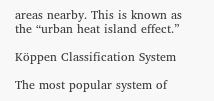areas nearby. This is known as the “urban heat island effect.”

Köppen Classification System

The most popular system of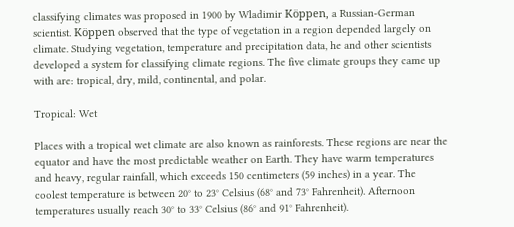classifying climates was proposed in 1900 by Wladimir Köppen, a Russian-German scientist. Köppen observed that the type of vegetation in a region depended largely on climate. Studying vegetation, temperature and precipitation data, he and other scientists developed a system for classifying climate regions. The five climate groups they came up with are: tropical, dry, mild, continental, and polar.

Tropical: Wet

Places with a tropical wet climate are also known as rainforests. These regions are near the equator and have the most predictable weather on Earth. They have warm temperatures and heavy, regular rainfall, which exceeds 150 centimeters (59 inches) in a year. The coolest temperature is between 20° to 23° Celsius (68° and 73° Fahrenheit). Afternoon temperatures usually reach 30° to 33° Celsius (86° and 91° Fahrenheit).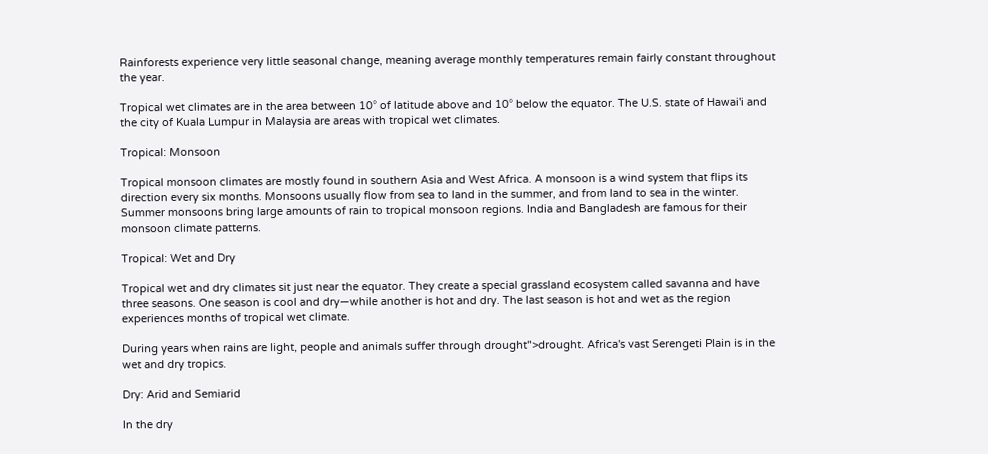Rainforests experience very little seasonal change, meaning average monthly temperatures remain fairly constant throughout the year.

Tropical wet climates are in the area between 10° of latitude above and 10° below the equator. The U.S. state of Hawai'i and the city of Kuala Lumpur in Malaysia are areas with tropical wet climates.

Tropical: Monsoon

Tropical monsoon climates are mostly found in southern Asia and West Africa. A monsoon is a wind system that flips its direction every six months. Monsoons usually flow from sea to land in the summer, and from land to sea in the winter. Summer monsoons bring large amounts of rain to tropical monsoon regions. India and Bangladesh are famous for their monsoon climate patterns.

Tropical: Wet and Dry

Tropical wet and dry climates sit just near the equator. They create a special grassland ecosystem called savanna and have three seasons. One season is cool and dry—while another is hot and dry. The last season is hot and wet as the region experiences months of tropical wet climate.

During years when rains are light, people and animals suffer through drought">drought. Africa's vast Serengeti Plain is in the wet and dry tropics.

Dry: Arid and Semiarid

In the dry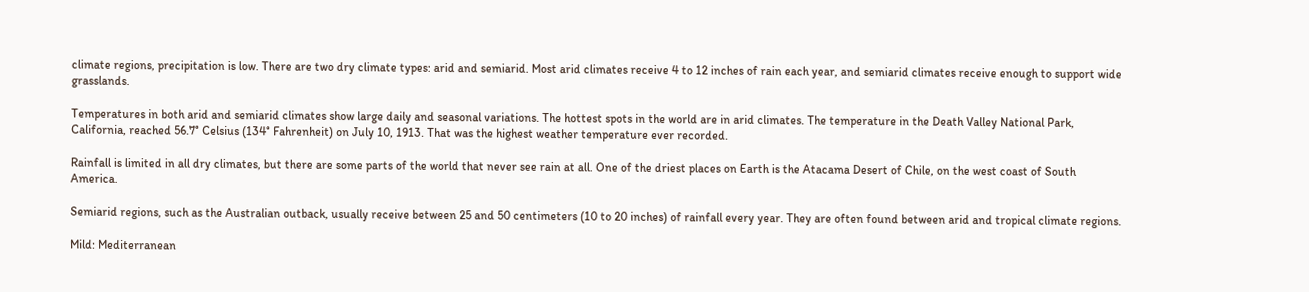climate regions, precipitation is low. There are two dry climate types: arid and semiarid. Most arid climates receive 4 to 12 inches of rain each year, and semiarid climates receive enough to support wide grasslands.

Temperatures in both arid and semiarid climates show large daily and seasonal variations. The hottest spots in the world are in arid climates. The temperature in the Death Valley National Park, California, reached 56.7° Celsius (134° Fahrenheit) on July 10, 1913. That was the highest weather temperature ever recorded.

Rainfall is limited in all dry climates, but there are some parts of the world that never see rain at all. One of the driest places on Earth is the Atacama Desert of Chile, on the west coast of South America.

Semiarid regions, such as the Australian outback, usually receive between 25 and 50 centimeters (10 to 20 inches) of rainfall every year. They are often found between arid and tropical climate regions.

Mild: Mediterranean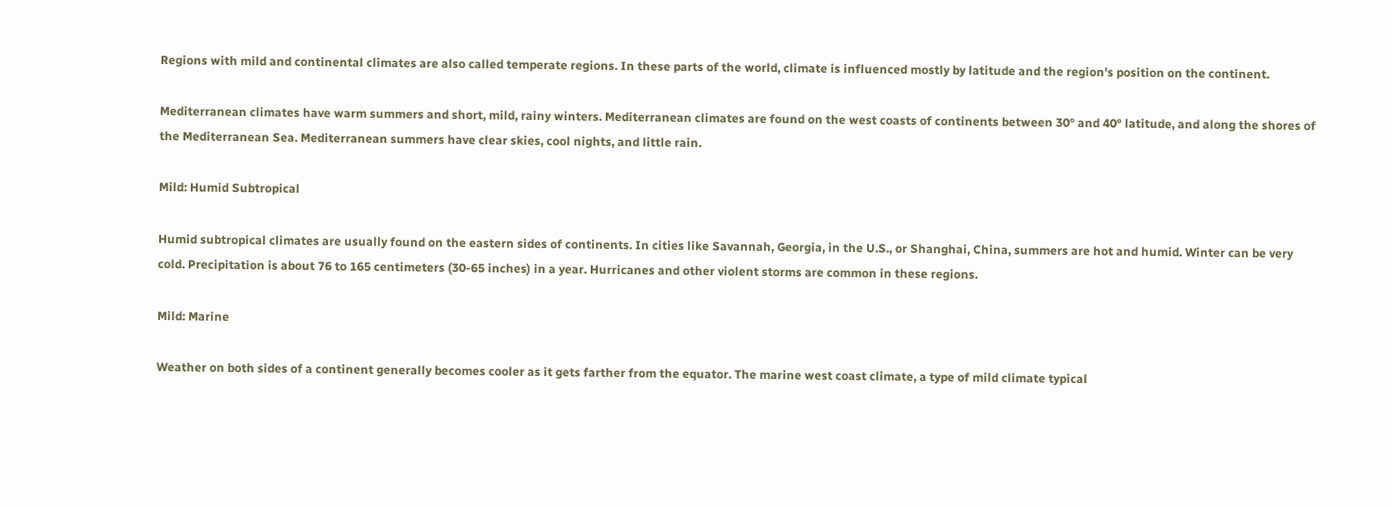Regions with mild and continental climates are also called temperate regions. In these parts of the world, climate is influenced mostly by latitude and the region's position on the continent.

Mediterranean climates have warm summers and short, mild, rainy winters. Mediterranean climates are found on the west coasts of continents between 30° and 40° latitude, and along the shores of the Mediterranean Sea. Mediterranean summers have clear skies, cool nights, and little rain.

Mild: Humid Subtropical

Humid subtropical climates are usually found on the eastern sides of continents. In cities like Savannah, Georgia, in the U.S., or Shanghai, China, summers are hot and humid. Winter can be very cold. Precipitation is about 76 to 165 centimeters (30-65 inches) in a year. Hurricanes and other violent storms are common in these regions.

Mild: Marine

Weather on both sides of a continent generally becomes cooler as it gets farther from the equator. The marine west coast climate, a type of mild climate typical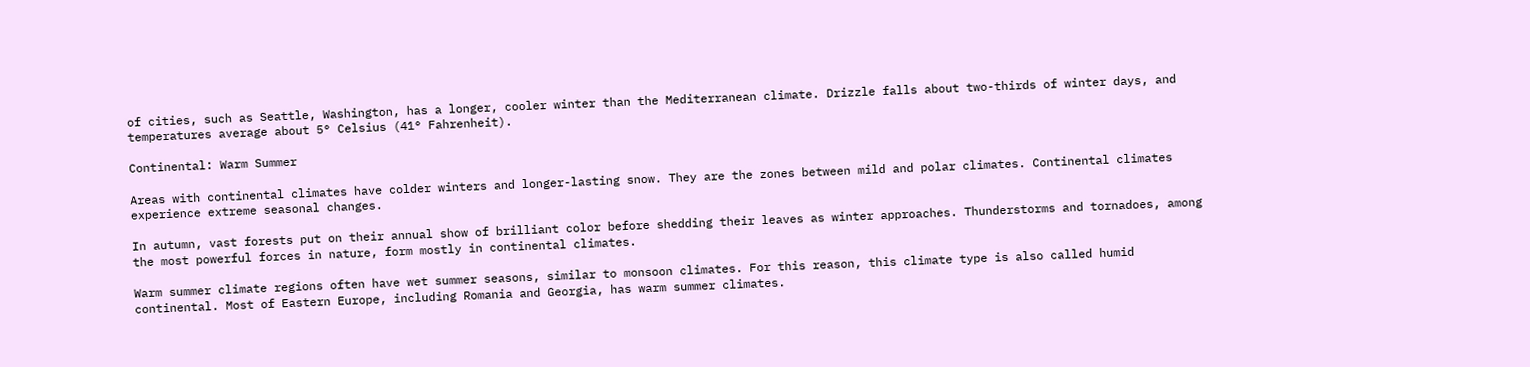of cities, such as Seattle, Washington, has a longer, cooler winter than the Mediterranean climate. Drizzle falls about two-thirds of winter days, and temperatures average about 5° Celsius (41° Fahrenheit).

Continental: Warm Summer

Areas with continental climates have colder winters and longer-lasting snow. They are the zones between mild and polar climates. Continental climates experience extreme seasonal changes.

In autumn, vast forests put on their annual show of brilliant color before shedding their leaves as winter approaches. Thunderstorms and tornadoes, among the most powerful forces in nature, form mostly in continental climates.

Warm summer climate regions often have wet summer seasons, similar to monsoon climates. For this reason, this climate type is also called humid continental. Most of Eastern Europe, including Romania and Georgia, has warm summer climates.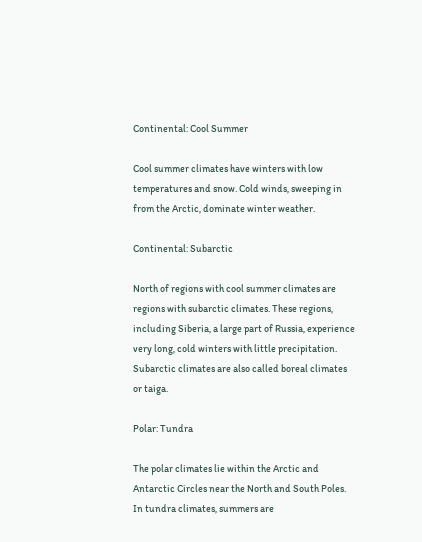Continental: Cool Summer

Cool summer climates have winters with low temperatures and snow. Cold winds, sweeping in from the Arctic, dominate winter weather.

Continental: Subarctic

North of regions with cool summer climates are regions with subarctic climates. These regions, including Siberia, a large part of Russia, experience very long, cold winters with little precipitation. Subarctic climates are also called boreal climates or taiga.

Polar: Tundra

The polar climates lie within the Arctic and Antarctic Circles near the North and South Poles. In tundra climates, summers are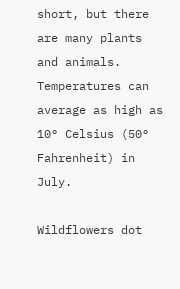short, but there are many plants and animals. Temperatures can average as high as 10° Celsius (50° Fahrenheit) in July.

Wildflowers dot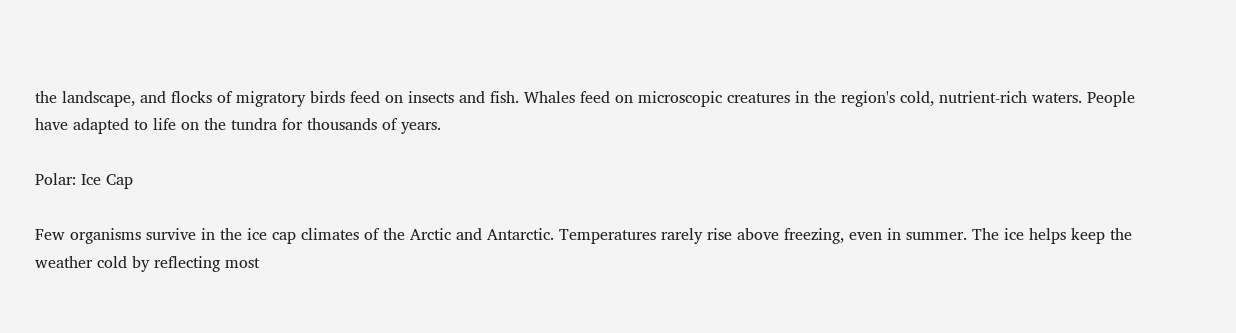the landscape, and flocks of migratory birds feed on insects and fish. Whales feed on microscopic creatures in the region's cold, nutrient-rich waters. People have adapted to life on the tundra for thousands of years.

Polar: Ice Cap

Few organisms survive in the ice cap climates of the Arctic and Antarctic. Temperatures rarely rise above freezing, even in summer. The ice helps keep the weather cold by reflecting most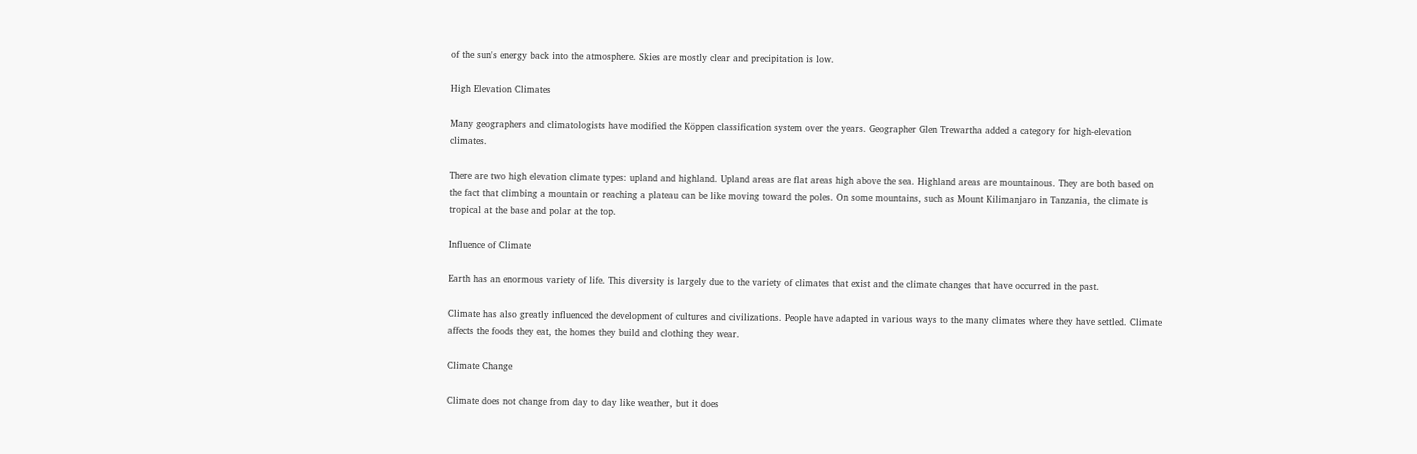of the sun's energy back into the atmosphere. Skies are mostly clear and precipitation is low.

High Elevation Climates

Many geographers and climatologists have modified the Köppen classification system over the years. Geographer Glen Trewartha added a category for high-elevation climates.

There are two high elevation climate types: upland and highland. Upland areas are flat areas high above the sea. Highland areas are mountainous. They are both based on the fact that climbing a mountain or reaching a plateau can be like moving toward the poles. On some mountains, such as Mount Kilimanjaro in Tanzania, the climate is tropical at the base and polar at the top.

Influence of Climate

Earth has an enormous variety of life. This diversity is largely due to the variety of climates that exist and the climate changes that have occurred in the past.

Climate has also greatly influenced the development of cultures and civilizations. People have adapted in various ways to the many climates where they have settled. Climate affects the foods they eat, the homes they build and clothing they wear.

Climate Change

Climate does not change from day to day like weather, but it does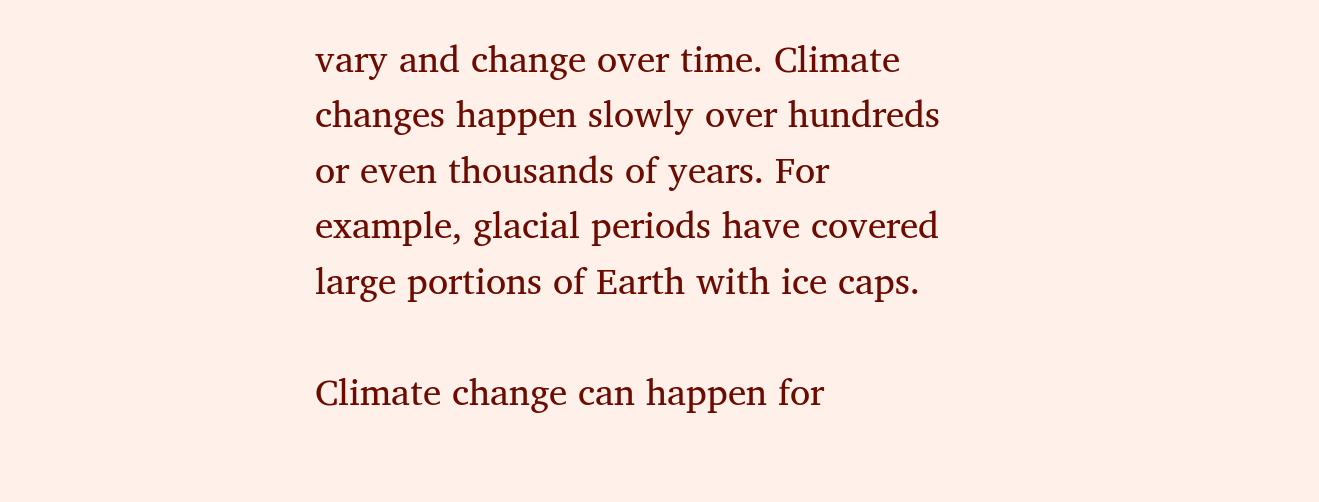vary and change over time. Climate changes happen slowly over hundreds or even thousands of years. For example, glacial periods have covered large portions of Earth with ice caps.

Climate change can happen for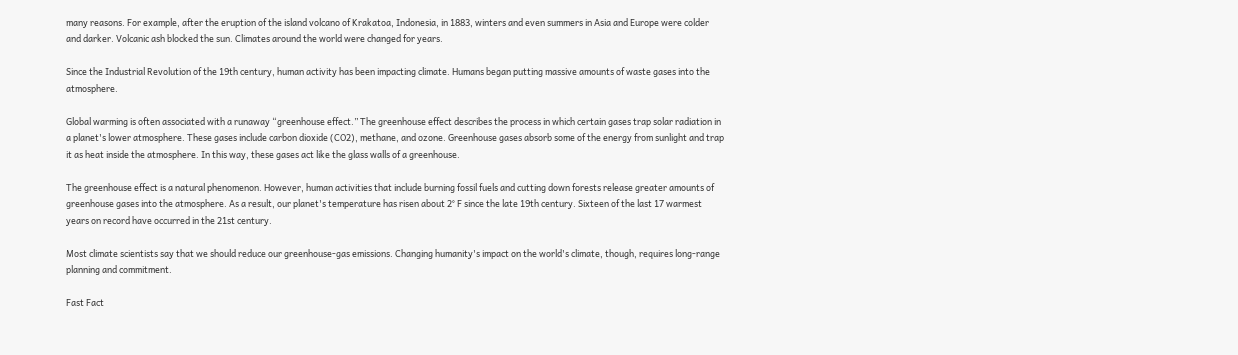many reasons. For example, after the eruption of the island volcano of Krakatoa, Indonesia, in 1883, winters and even summers in Asia and Europe were colder and darker. Volcanic ash blocked the sun. Climates around the world were changed for years.

Since the Industrial Revolution of the 19th century, human activity has been impacting climate. Humans began putting massive amounts of waste gases into the atmosphere.

Global warming is often associated with a runaway “greenhouse effect.” The greenhouse effect describes the process in which certain gases trap solar radiation in a planet's lower atmosphere. These gases include carbon dioxide (CO2), methane, and ozone. Greenhouse gases absorb some of the energy from sunlight and trap it as heat inside the atmosphere. In this way, these gases act like the glass walls of a greenhouse.

The greenhouse effect is a natural phenomenon. However, human activities that include burning fossil fuels and cutting down forests release greater amounts of greenhouse gases into the atmosphere. As a result, our planet's temperature has risen about 2° F since the late 19th century. Sixteen of the last 17 warmest years on record have occurred in the 21st century.

Most climate scientists say that we should reduce our greenhouse-gas emissions. Changing humanity's impact on the world's climate, though, requires long-range planning and commitment.

Fast Fact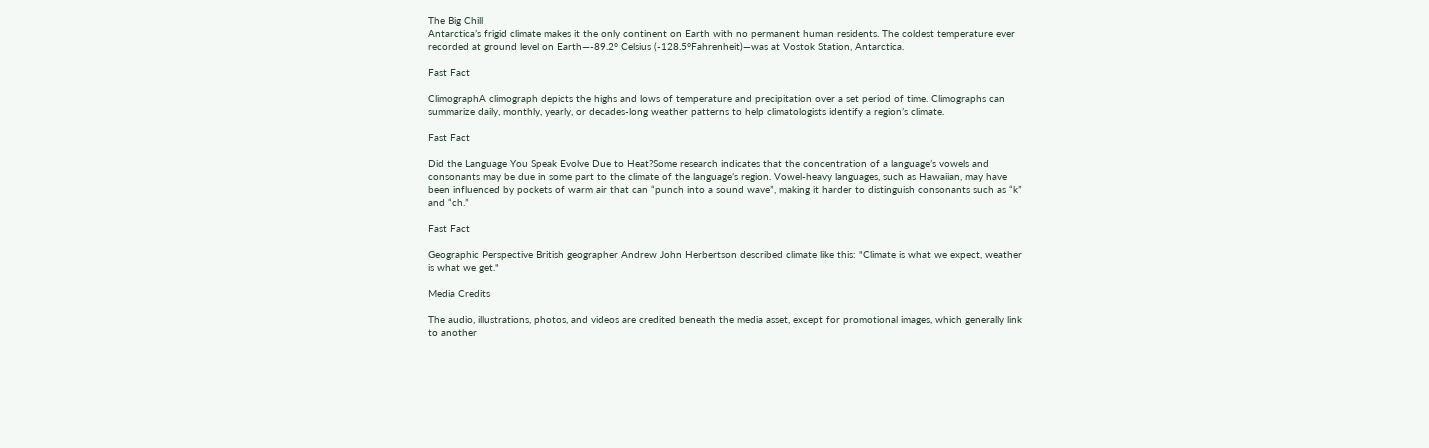The Big Chill
Antarctica’s frigid climate makes it the only continent on Earth with no permanent human residents. The coldest temperature ever recorded at ground level on Earth—-89.2° Celsius (-128.5°Fahrenheit)—was at Vostok Station, Antarctica.

Fast Fact

ClimographA climograph depicts the highs and lows of temperature and precipitation over a set period of time. Climographs can summarize daily, monthly, yearly, or decades-long weather patterns to help climatologists identify a region’s climate.

Fast Fact

Did the Language You Speak Evolve Due to Heat?Some research indicates that the concentration of a language’s vowels and consonants may be due in some part to the climate of the language’s region. Vowel-heavy languages, such as Hawaiian, may have been influenced by pockets of warm air that can “punch into a sound wave”, making it harder to distinguish consonants such as “k” and “ch.”

Fast Fact

Geographic Perspective British geographer Andrew John Herbertson described climate like this: "Climate is what we expect, weather is what we get."

Media Credits

The audio, illustrations, photos, and videos are credited beneath the media asset, except for promotional images, which generally link to another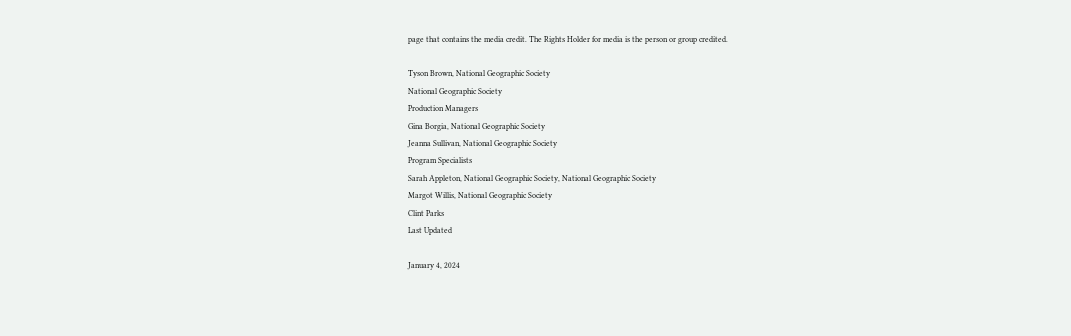page that contains the media credit. The Rights Holder for media is the person or group credited.

Tyson Brown, National Geographic Society
National Geographic Society
Production Managers
Gina Borgia, National Geographic Society
Jeanna Sullivan, National Geographic Society
Program Specialists
Sarah Appleton, National Geographic Society, National Geographic Society
Margot Willis, National Geographic Society
Clint Parks
Last Updated

January 4, 2024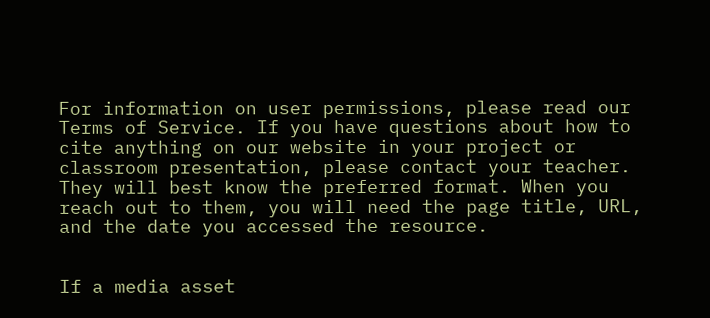For information on user permissions, please read our Terms of Service. If you have questions about how to cite anything on our website in your project or classroom presentation, please contact your teacher. They will best know the preferred format. When you reach out to them, you will need the page title, URL, and the date you accessed the resource.


If a media asset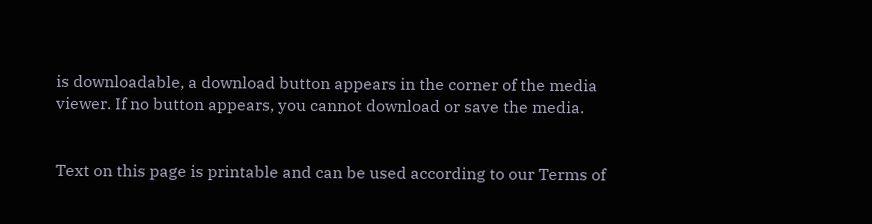is downloadable, a download button appears in the corner of the media viewer. If no button appears, you cannot download or save the media.


Text on this page is printable and can be used according to our Terms of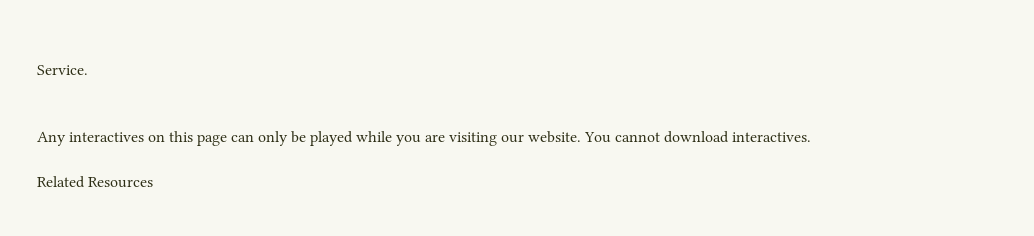Service.


Any interactives on this page can only be played while you are visiting our website. You cannot download interactives.

Related Resources